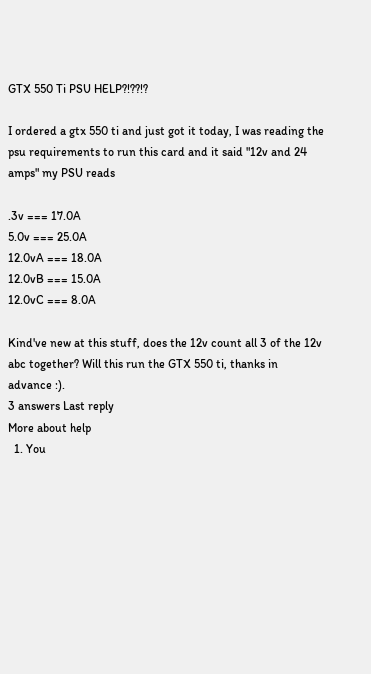GTX 550 Ti PSU HELP?!??!?

I ordered a gtx 550 ti and just got it today, I was reading the psu requirements to run this card and it said "12v and 24 amps" my PSU reads

.3v === 17.0A
5.0v === 25.0A
12.0vA === 18.0A
12.0vB === 15.0A
12.0vC === 8.0A

Kind've new at this stuff, does the 12v count all 3 of the 12v abc together? Will this run the GTX 550 ti, thanks in advance :).
3 answers Last reply
More about help
  1. You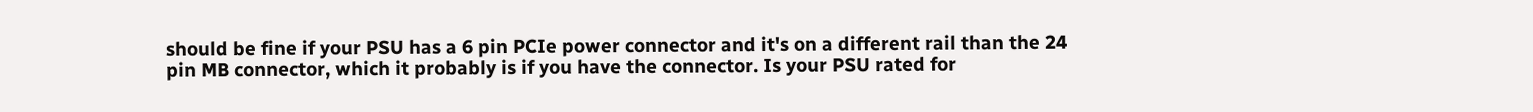should be fine if your PSU has a 6 pin PCIe power connector and it's on a different rail than the 24 pin MB connector, which it probably is if you have the connector. Is your PSU rated for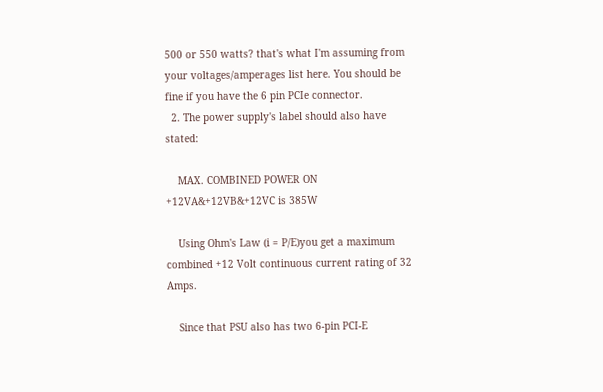500 or 550 watts? that's what I'm assuming from your voltages/amperages list here. You should be fine if you have the 6 pin PCIe connector.
  2. The power supply's label should also have stated:

    MAX. COMBINED POWER ON +12VA&+12VB&+12VC is 385W

    Using Ohm's Law (i = P/E)you get a maximum combined +12 Volt continuous current rating of 32 Amps.

    Since that PSU also has two 6-pin PCI-E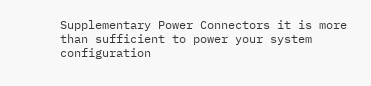Supplementary Power Connectors it is more than sufficient to power your system configuration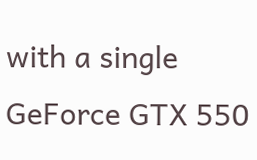with a single GeForce GTX 550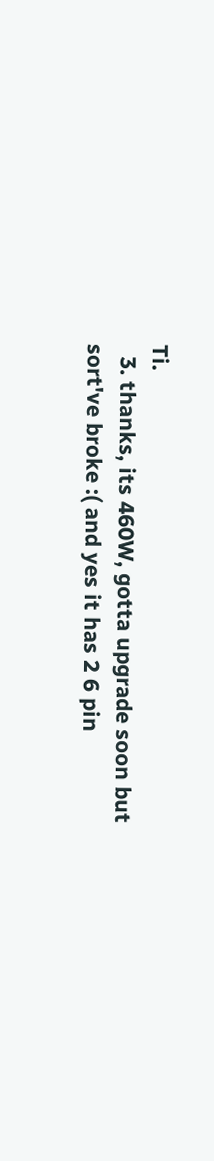Ti.
  3. thanks, its 460W, gotta upgrade soon but sort've broke :( and yes it has 2 6 pin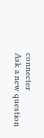connecter
Ask a new question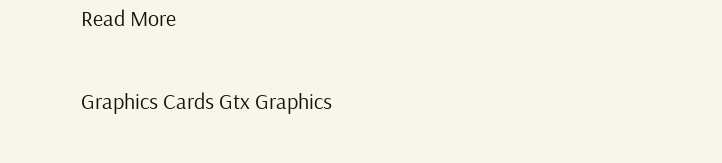Read More

Graphics Cards Gtx Graphics